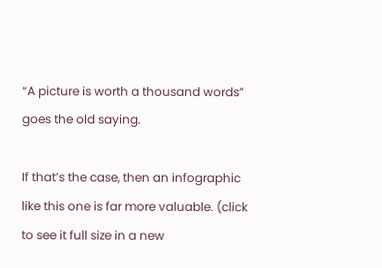“A picture is worth a thousand words” goes the old saying.

If that’s the case, then an infographic like this one is far more valuable. (click to see it full size in a new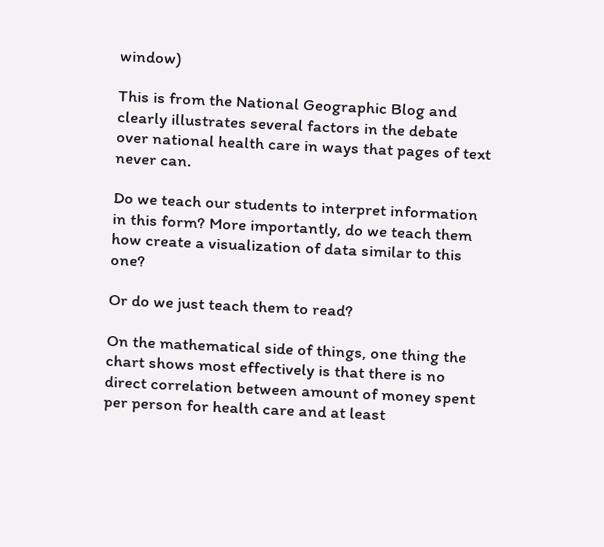window)

This is from the National Geographic Blog and clearly illustrates several factors in the debate over national health care in ways that pages of text never can.

Do we teach our students to interpret information in this form? More importantly, do we teach them how create a visualization of data similar to this one?

Or do we just teach them to read?

On the mathematical side of things, one thing the chart shows most effectively is that there is no direct correlation between amount of money spent per person for health care and at least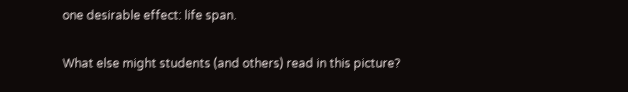one desirable effect: life span.

What else might students (and others) read in this picture?